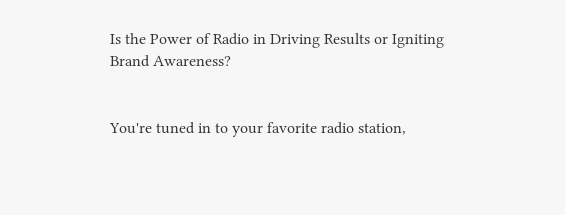Is the Power of Radio in Driving Results or Igniting Brand Awareness?


You're tuned in to your favorite radio station,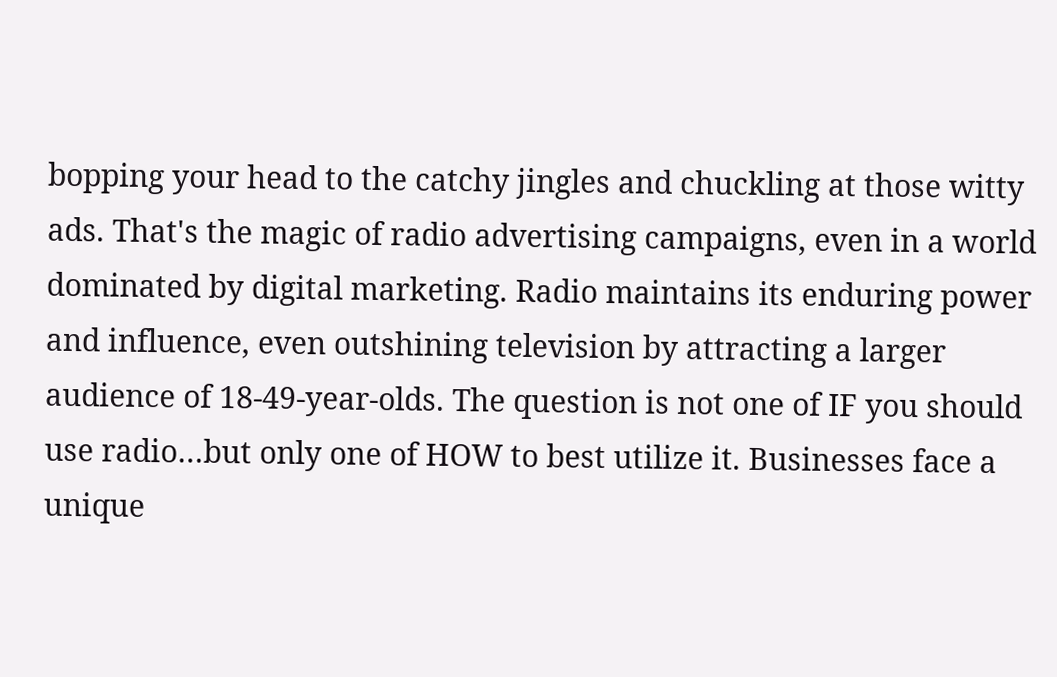bopping your head to the catchy jingles and chuckling at those witty ads. That's the magic of radio advertising campaigns, even in a world dominated by digital marketing. Radio maintains its enduring power and influence, even outshining television by attracting a larger audience of 18-49-year-olds. The question is not one of IF you should use radio…but only one of HOW to best utilize it. Businesses face a unique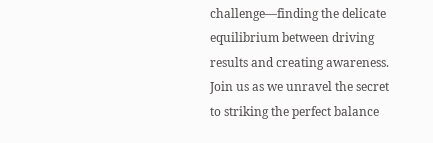challenge—finding the delicate equilibrium between driving results and creating awareness. Join us as we unravel the secret to striking the perfect balance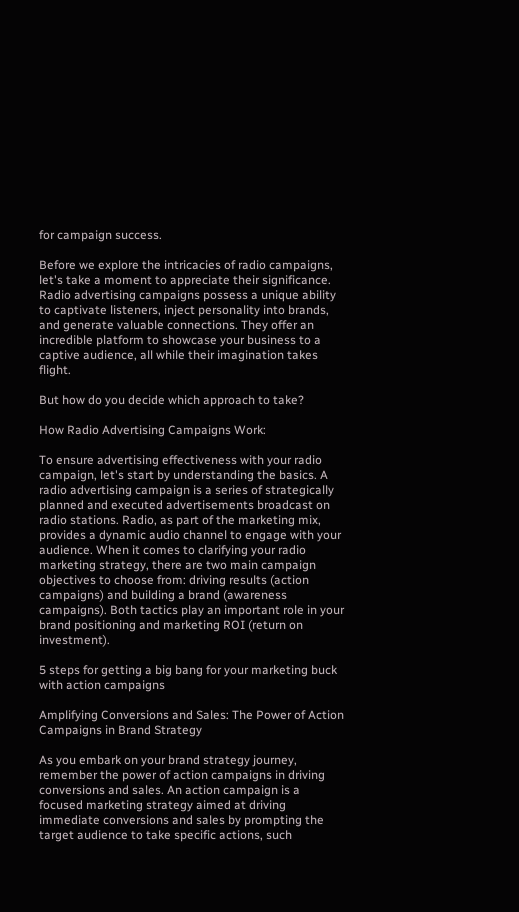for campaign success.

Before we explore the intricacies of radio campaigns, let's take a moment to appreciate their significance. Radio advertising campaigns possess a unique ability to captivate listeners, inject personality into brands, and generate valuable connections. They offer an incredible platform to showcase your business to a captive audience, all while their imagination takes flight.

But how do you decide which approach to take?

How Radio Advertising Campaigns Work:

To ensure advertising effectiveness with your radio campaign, let's start by understanding the basics. A radio advertising campaign is a series of strategically planned and executed advertisements broadcast on radio stations. Radio, as part of the marketing mix, provides a dynamic audio channel to engage with your audience. When it comes to clarifying your radio marketing strategy, there are two main campaign objectives to choose from: driving results (action campaigns) and building a brand (awareness campaigns). Both tactics play an important role in your brand positioning and marketing ROI (return on investment).

5 steps for getting a big bang for your marketing buck with action campaigns

Amplifying Conversions and Sales: The Power of Action Campaigns in Brand Strategy

As you embark on your brand strategy journey, remember the power of action campaigns in driving conversions and sales. An action campaign is a focused marketing strategy aimed at driving immediate conversions and sales by prompting the target audience to take specific actions, such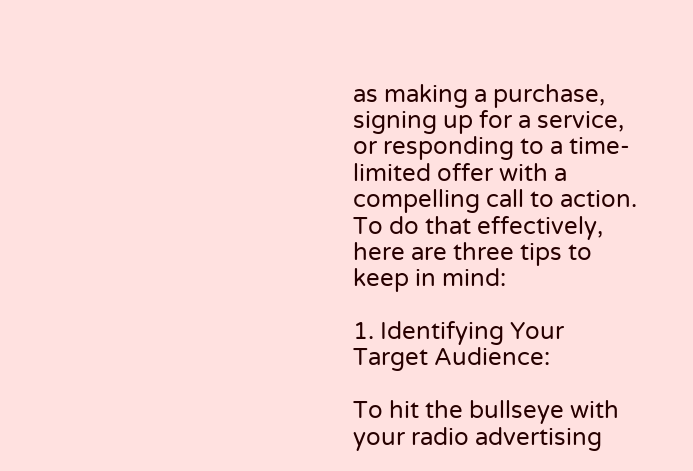as making a purchase, signing up for a service, or responding to a time-limited offer with a compelling call to action. To do that effectively, here are three tips to keep in mind:

1. Identifying Your Target Audience:

To hit the bullseye with your radio advertising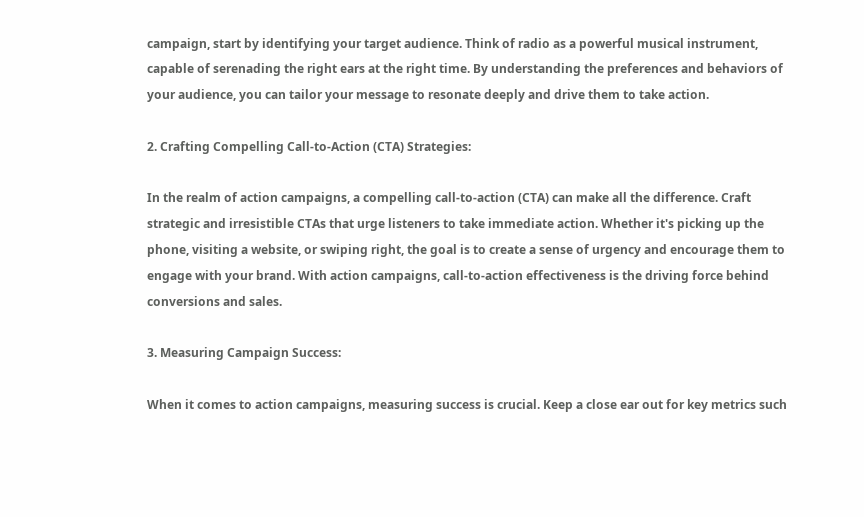campaign, start by identifying your target audience. Think of radio as a powerful musical instrument, capable of serenading the right ears at the right time. By understanding the preferences and behaviors of your audience, you can tailor your message to resonate deeply and drive them to take action.

2. Crafting Compelling Call-to-Action (CTA) Strategies:

In the realm of action campaigns, a compelling call-to-action (CTA) can make all the difference. Craft strategic and irresistible CTAs that urge listeners to take immediate action. Whether it's picking up the phone, visiting a website, or swiping right, the goal is to create a sense of urgency and encourage them to engage with your brand. With action campaigns, call-to-action effectiveness is the driving force behind conversions and sales.

3. Measuring Campaign Success:

When it comes to action campaigns, measuring success is crucial. Keep a close ear out for key metrics such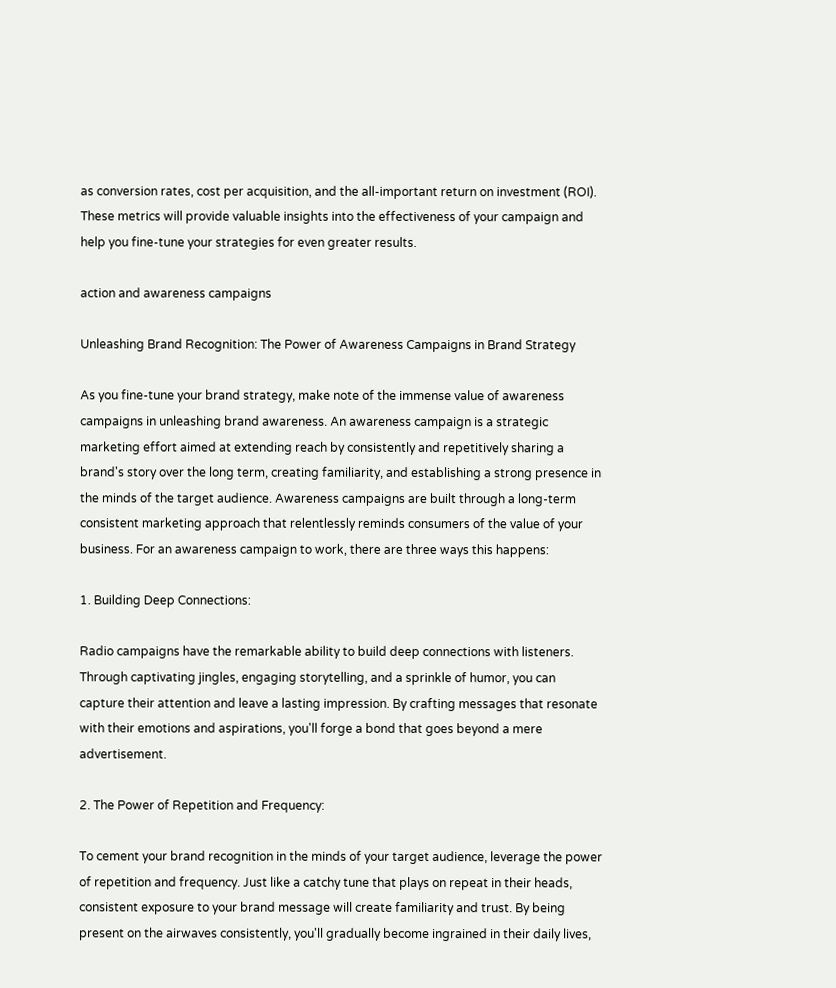as conversion rates, cost per acquisition, and the all-important return on investment (ROI). These metrics will provide valuable insights into the effectiveness of your campaign and help you fine-tune your strategies for even greater results.

action and awareness campaigns

Unleashing Brand Recognition: The Power of Awareness Campaigns in Brand Strategy

As you fine-tune your brand strategy, make note of the immense value of awareness campaigns in unleashing brand awareness. An awareness campaign is a strategic marketing effort aimed at extending reach by consistently and repetitively sharing a brand's story over the long term, creating familiarity, and establishing a strong presence in the minds of the target audience. Awareness campaigns are built through a long-term consistent marketing approach that relentlessly reminds consumers of the value of your business. For an awareness campaign to work, there are three ways this happens:

1. Building Deep Connections:

Radio campaigns have the remarkable ability to build deep connections with listeners. Through captivating jingles, engaging storytelling, and a sprinkle of humor, you can capture their attention and leave a lasting impression. By crafting messages that resonate with their emotions and aspirations, you'll forge a bond that goes beyond a mere advertisement.

2. The Power of Repetition and Frequency:

To cement your brand recognition in the minds of your target audience, leverage the power of repetition and frequency. Just like a catchy tune that plays on repeat in their heads, consistent exposure to your brand message will create familiarity and trust. By being present on the airwaves consistently, you'll gradually become ingrained in their daily lives,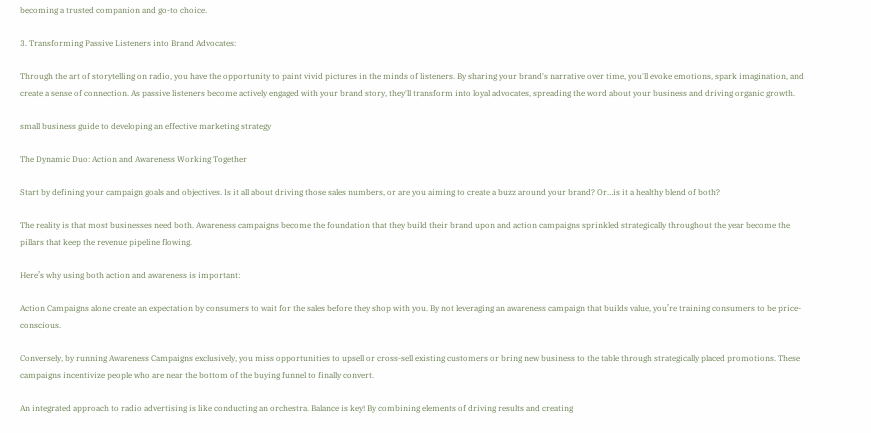becoming a trusted companion and go-to choice.

3. Transforming Passive Listeners into Brand Advocates:

Through the art of storytelling on radio, you have the opportunity to paint vivid pictures in the minds of listeners. By sharing your brand's narrative over time, you'll evoke emotions, spark imagination, and create a sense of connection. As passive listeners become actively engaged with your brand story, they'll transform into loyal advocates, spreading the word about your business and driving organic growth.

small business guide to developing an effective marketing strategy

The Dynamic Duo: Action and Awareness Working Together

Start by defining your campaign goals and objectives. Is it all about driving those sales numbers, or are you aiming to create a buzz around your brand? Or…is it a healthy blend of both?

The reality is that most businesses need both. Awareness campaigns become the foundation that they build their brand upon and action campaigns sprinkled strategically throughout the year become the pillars that keep the revenue pipeline flowing.

Here’s why using both action and awareness is important:

Action Campaigns alone create an expectation by consumers to wait for the sales before they shop with you. By not leveraging an awareness campaign that builds value, you’re training consumers to be price-conscious.

Conversely, by running Awareness Campaigns exclusively, you miss opportunities to upsell or cross-sell existing customers or bring new business to the table through strategically placed promotions. These campaigns incentivize people who are near the bottom of the buying funnel to finally convert.

An integrated approach to radio advertising is like conducting an orchestra. Balance is key! By combining elements of driving results and creating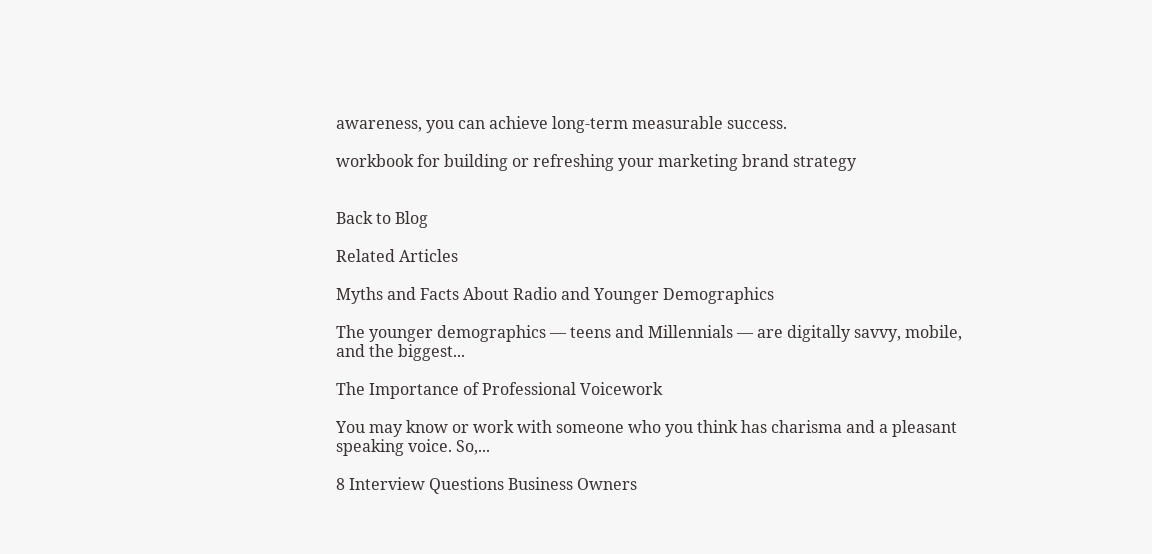awareness, you can achieve long-term measurable success.

workbook for building or refreshing your marketing brand strategy


Back to Blog

Related Articles

Myths and Facts About Radio and Younger Demographics

The younger demographics — teens and Millennials — are digitally savvy, mobile, and the biggest...

The Importance of Professional Voicework

You may know or work with someone who you think has charisma and a pleasant speaking voice. So,...

8 Interview Questions Business Owners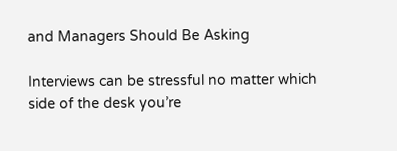and Managers Should Be Asking

Interviews can be stressful no matter which side of the desk you’re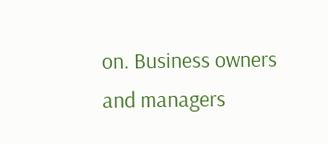on. Business owners and managers